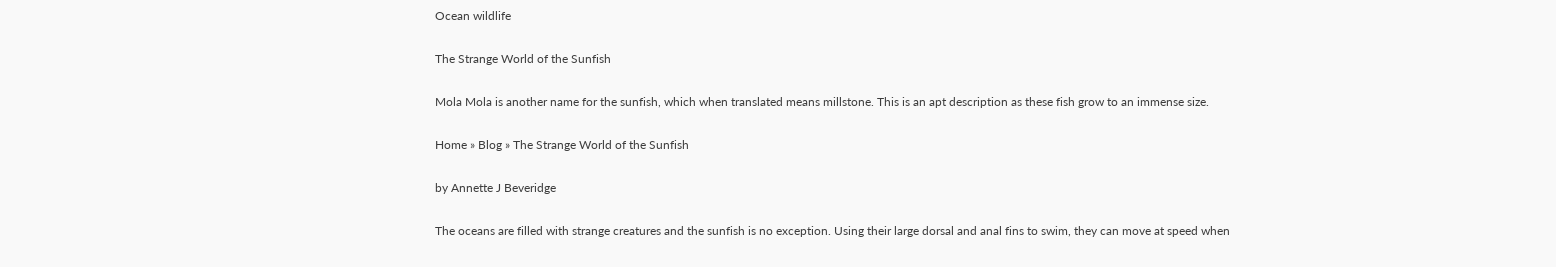Ocean wildlife

The Strange World of the Sunfish

Mola Mola is another name for the sunfish, which when translated means millstone. This is an apt description as these fish grow to an immense size.

Home » Blog » The Strange World of the Sunfish

by Annette J Beveridge

The oceans are filled with strange creatures and the sunfish is no exception. Using their large dorsal and anal fins to swim, they can move at speed when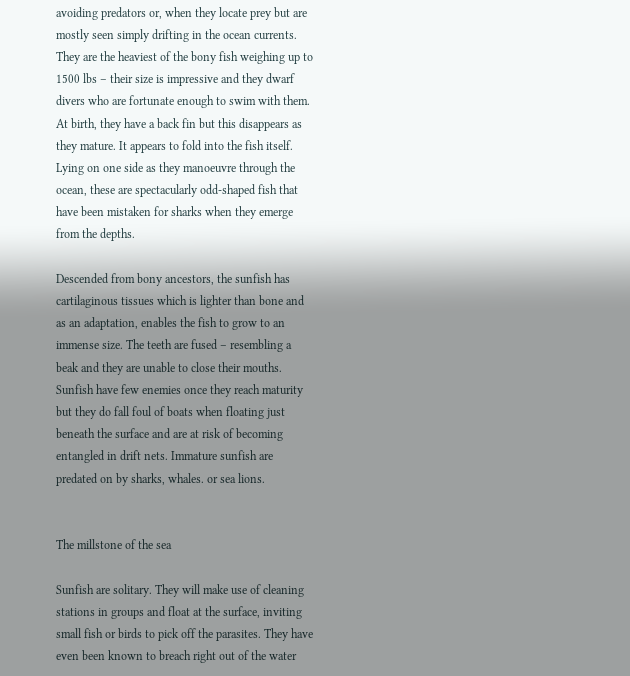avoiding predators or, when they locate prey but are mostly seen simply drifting in the ocean currents. They are the heaviest of the bony fish weighing up to 1500 lbs – their size is impressive and they dwarf divers who are fortunate enough to swim with them. At birth, they have a back fin but this disappears as they mature. It appears to fold into the fish itself. Lying on one side as they manoeuvre through the ocean, these are spectacularly odd-shaped fish that have been mistaken for sharks when they emerge from the depths.

Descended from bony ancestors, the sunfish has cartilaginous tissues which is lighter than bone and as an adaptation, enables the fish to grow to an immense size. The teeth are fused – resembling a beak and they are unable to close their mouths. Sunfish have few enemies once they reach maturity but they do fall foul of boats when floating just beneath the surface and are at risk of becoming entangled in drift nets. Immature sunfish are predated on by sharks, whales. or sea lions.


The millstone of the sea

Sunfish are solitary. They will make use of cleaning stations in groups and float at the surface, inviting small fish or birds to pick off the parasites. They have even been known to breach right out of the water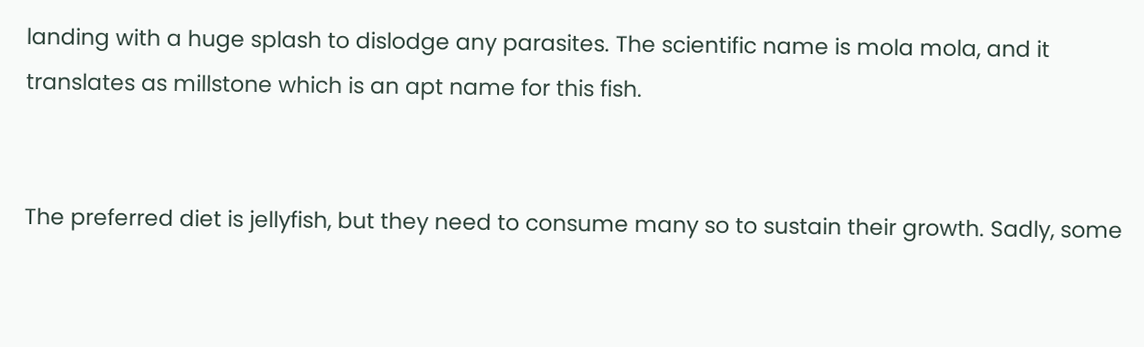landing with a huge splash to dislodge any parasites. The scientific name is mola mola, and it translates as millstone which is an apt name for this fish.


The preferred diet is jellyfish, but they need to consume many so to sustain their growth. Sadly, some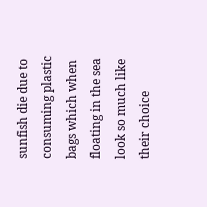sunfish die due to consuming plastic bags which when floating in the sea look so much like their choice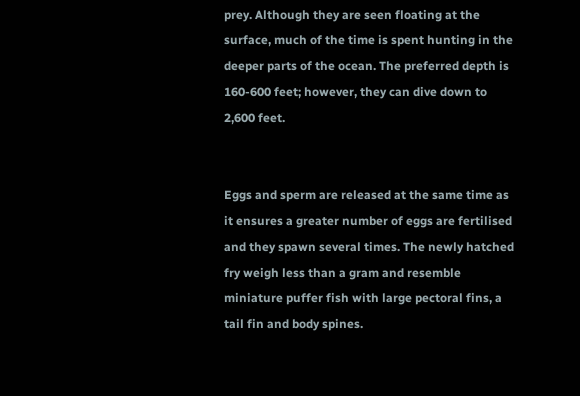prey. Although they are seen floating at the surface, much of the time is spent hunting in the deeper parts of the ocean. The preferred depth is 160-600 feet; however, they can dive down to 2,600 feet.


Eggs and sperm are released at the same time as it ensures a greater number of eggs are fertilised and they spawn several times. The newly hatched fry weigh less than a gram and resemble miniature puffer fish with large pectoral fins, a tail fin and body spines.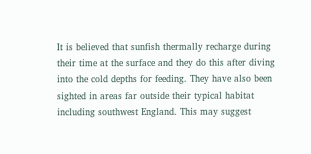It is believed that sunfish thermally recharge during their time at the surface and they do this after diving into the cold depths for feeding. They have also been sighted in areas far outside their typical habitat including southwest England. This may suggest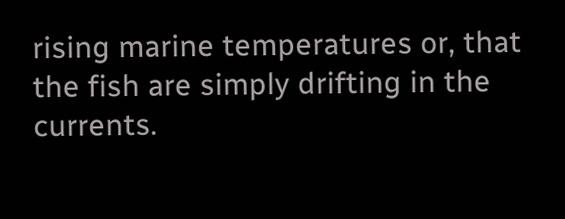rising marine temperatures or, that the fish are simply drifting in the currents.